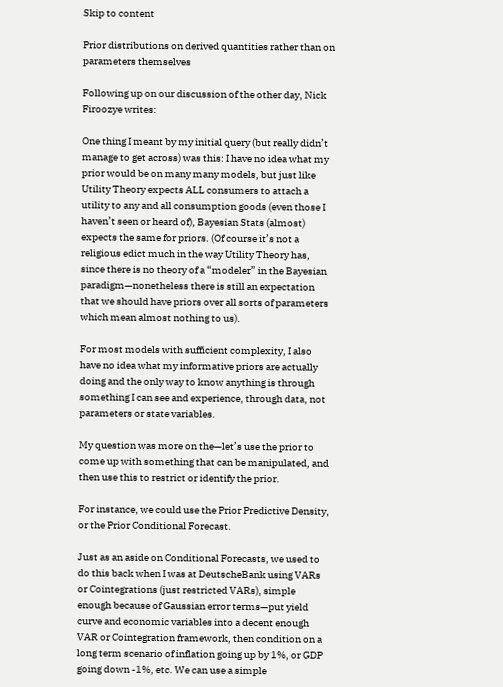Skip to content

Prior distributions on derived quantities rather than on parameters themselves

Following up on our discussion of the other day, Nick Firoozye writes:

One thing I meant by my initial query (but really didn’t manage to get across) was this: I have no idea what my prior would be on many many models, but just like Utility Theory expects ALL consumers to attach a utility to any and all consumption goods (even those I haven’t seen or heard of), Bayesian Stats (almost) expects the same for priors. (Of course it’s not a religious edict much in the way Utility Theory has, since there is no theory of a “modeler” in the Bayesian paradigm—nonetheless there is still an expectation that we should have priors over all sorts of parameters which mean almost nothing to us).

For most models with sufficient complexity, I also have no idea what my informative priors are actually doing and the only way to know anything is through something I can see and experience, through data, not parameters or state variables.

My question was more on the—let’s use the prior to come up with something that can be manipulated, and then use this to restrict or identify the prior.

For instance, we could use the Prior Predictive Density, or the Prior Conditional Forecast.

Just as an aside on Conditional Forecasts, we used to do this back when I was at DeutscheBank using VARs or Cointegrations (just restricted VARs), simple enough because of Gaussian error terms—put yield curve and economic variables into a decent enough VAR or Cointegration framework, then condition on a long term scenario of inflation going up by 1%, or GDP going down -1%, etc. We can use a simple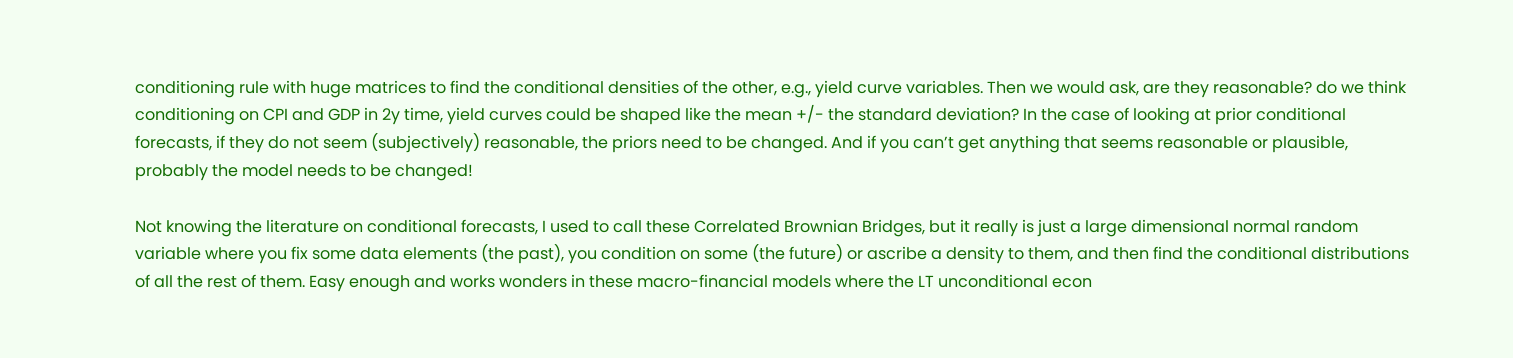conditioning rule with huge matrices to find the conditional densities of the other, e.g., yield curve variables. Then we would ask, are they reasonable? do we think conditioning on CPI and GDP in 2y time, yield curves could be shaped like the mean +/- the standard deviation? In the case of looking at prior conditional forecasts, if they do not seem (subjectively) reasonable, the priors need to be changed. And if you can’t get anything that seems reasonable or plausible, probably the model needs to be changed!

Not knowing the literature on conditional forecasts, I used to call these Correlated Brownian Bridges, but it really is just a large dimensional normal random variable where you fix some data elements (the past), you condition on some (the future) or ascribe a density to them, and then find the conditional distributions of all the rest of them. Easy enough and works wonders in these macro-financial models where the LT unconditional econ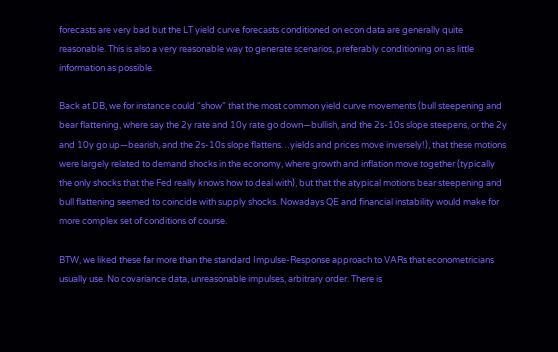forecasts are very bad but the LT yield curve forecasts conditioned on econ data are generally quite reasonable. This is also a very reasonable way to generate scenarios, preferably conditioning on as little information as possible.

Back at DB, we for instance could “show” that the most common yield curve movements (bull steepening and bear flattening, where say the 2y rate and 10y rate go down—bullish, and the 2s-10s slope steepens, or the 2y and 10y go up—bearish, and the 2s-10s slope flattens…yields and prices move inversely!), that these motions were largely related to demand shocks in the economy, where growth and inflation move together (typically the only shocks that the Fed really knows how to deal with), but that the atypical motions bear steepening and bull flattening seemed to coincide with supply shocks. Nowadays QE and financial instability would make for more complex set of conditions of course.

BTW, we liked these far more than the standard Impulse-Response approach to VARs that econometricians usually use. No covariance data, unreasonable impulses, arbitrary order. There is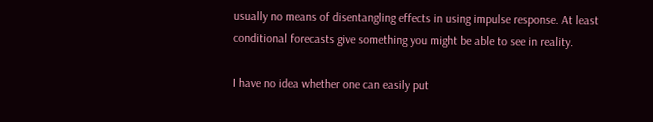usually no means of disentangling effects in using impulse response. At least conditional forecasts give something you might be able to see in reality.

I have no idea whether one can easily put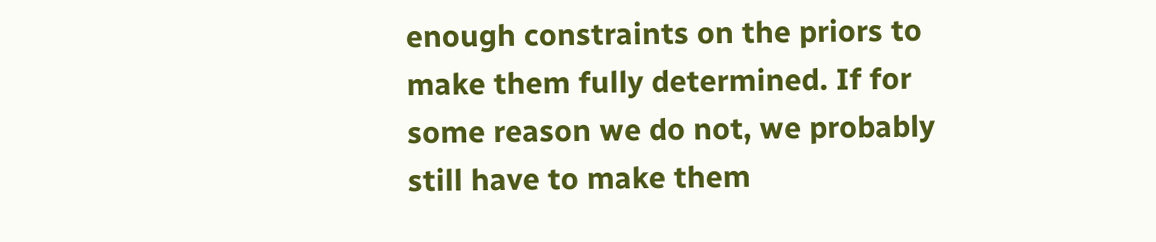enough constraints on the priors to make them fully determined. If for some reason we do not, we probably still have to make them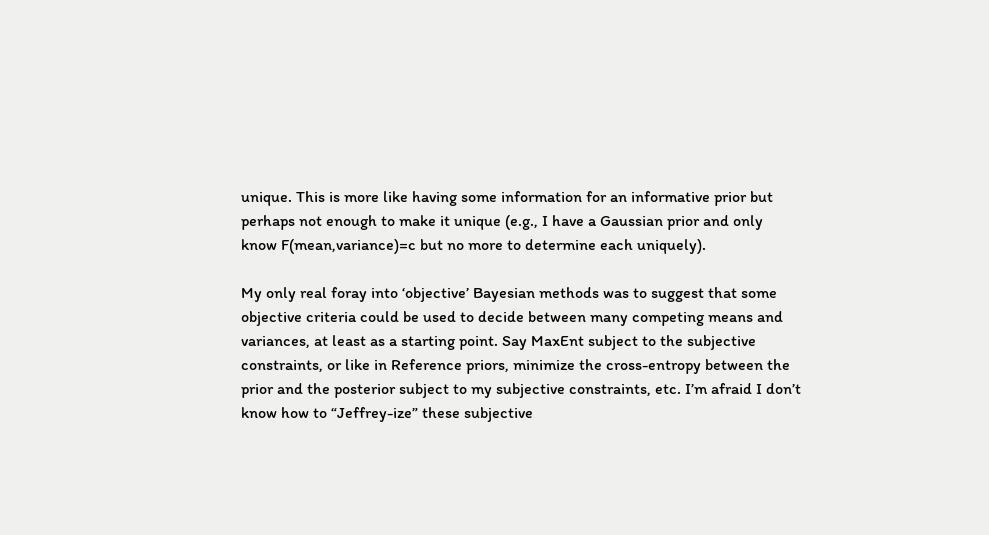unique. This is more like having some information for an informative prior but perhaps not enough to make it unique (e.g., I have a Gaussian prior and only know F(mean,variance)=c but no more to determine each uniquely).

My only real foray into ‘objective’ Bayesian methods was to suggest that some objective criteria could be used to decide between many competing means and variances, at least as a starting point. Say MaxEnt subject to the subjective constraints, or like in Reference priors, minimize the cross-entropy between the prior and the posterior subject to my subjective constraints, etc. I’m afraid I don’t know how to “Jeffrey-ize” these subjective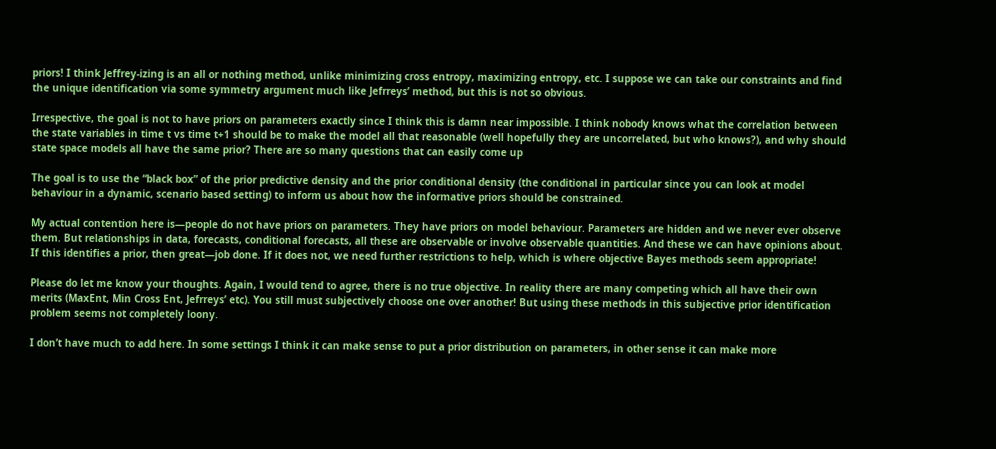priors! I think Jeffrey-izing is an all or nothing method, unlike minimizing cross entropy, maximizing entropy, etc. I suppose we can take our constraints and find the unique identification via some symmetry argument much like Jefrreys’ method, but this is not so obvious.

Irrespective, the goal is not to have priors on parameters exactly since I think this is damn near impossible. I think nobody knows what the correlation between the state variables in time t vs time t+1 should be to make the model all that reasonable (well hopefully they are uncorrelated, but who knows?), and why should state space models all have the same prior? There are so many questions that can easily come up

The goal is to use the “black box” of the prior predictive density and the prior conditional density (the conditional in particular since you can look at model behaviour in a dynamic, scenario based setting) to inform us about how the informative priors should be constrained.

My actual contention here is—people do not have priors on parameters. They have priors on model behaviour. Parameters are hidden and we never ever observe them. But relationships in data, forecasts, conditional forecasts, all these are observable or involve observable quantities. And these we can have opinions about. If this identifies a prior, then great—job done. If it does not, we need further restrictions to help, which is where objective Bayes methods seem appropriate!

Please do let me know your thoughts. Again, I would tend to agree, there is no true objective. In reality there are many competing which all have their own merits (MaxEnt, Min Cross Ent, Jefrreys’ etc). You still must subjectively choose one over another! But using these methods in this subjective prior identification problem seems not completely loony.

I don’t have much to add here. In some settings I think it can make sense to put a prior distribution on parameters, in other sense it can make more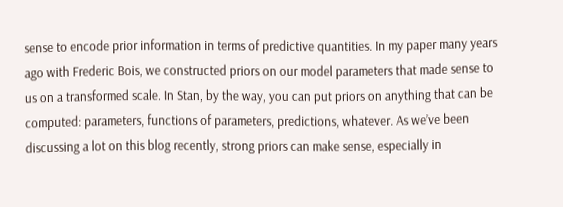sense to encode prior information in terms of predictive quantities. In my paper many years ago with Frederic Bois, we constructed priors on our model parameters that made sense to us on a transformed scale. In Stan, by the way, you can put priors on anything that can be computed: parameters, functions of parameters, predictions, whatever. As we’ve been discussing a lot on this blog recently, strong priors can make sense, especially in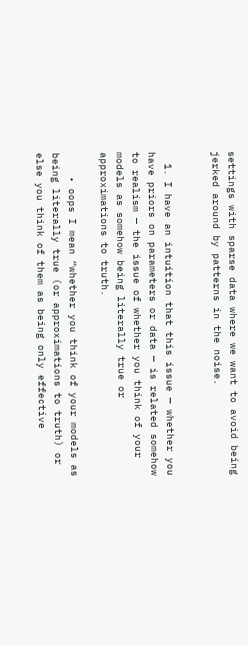settings with sparse data where we want to avoid being jerked around by patterns in the noise.


  1. I have an intuition that this issue — whether you have priors on parameters or data — is related somehow to realism — the issue of whether you think of your models as somehow being literally true or approximations to truth.

    • oops I mean “whether you think of your models as being literally true (or approximations to truth) or else you think of them as being only effective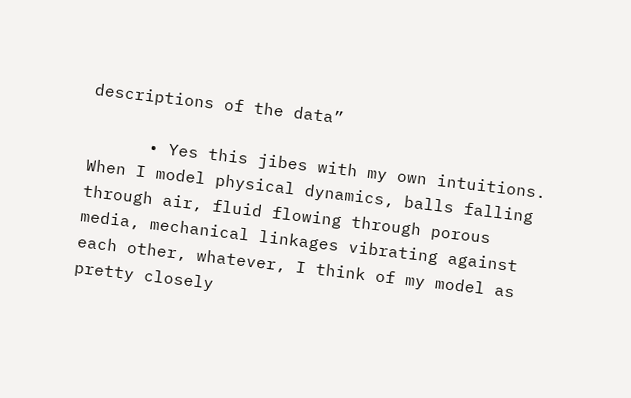descriptions of the data”

      • Yes this jibes with my own intuitions. When I model physical dynamics, balls falling through air, fluid flowing through porous media, mechanical linkages vibrating against each other, whatever, I think of my model as pretty closely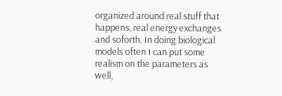organized around real stuff that happens, real energy exchanges and soforth. In doing biological models often I can put some realism on the parameters as well,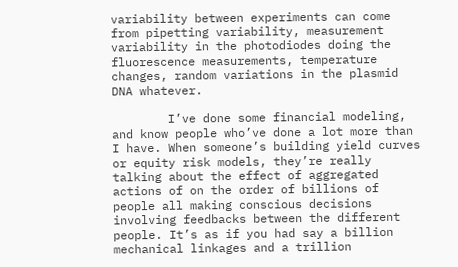variability between experiments can come from pipetting variability, measurement variability in the photodiodes doing the fluorescence measurements, temperature changes, random variations in the plasmid DNA whatever.

        I’ve done some financial modeling, and know people who’ve done a lot more than I have. When someone’s building yield curves or equity risk models, they’re really talking about the effect of aggregated actions of on the order of billions of people all making conscious decisions involving feedbacks between the different people. It’s as if you had say a billion mechanical linkages and a trillion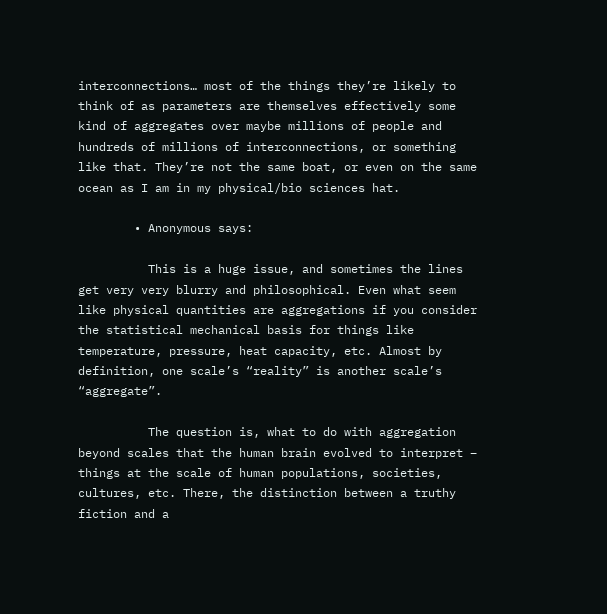interconnections… most of the things they’re likely to think of as parameters are themselves effectively some kind of aggregates over maybe millions of people and hundreds of millions of interconnections, or something like that. They’re not the same boat, or even on the same ocean as I am in my physical/bio sciences hat.

        • Anonymous says:

          This is a huge issue, and sometimes the lines get very very blurry and philosophical. Even what seem like physical quantities are aggregations if you consider the statistical mechanical basis for things like temperature, pressure, heat capacity, etc. Almost by definition, one scale’s “reality” is another scale’s “aggregate”.

          The question is, what to do with aggregation beyond scales that the human brain evolved to interpret – things at the scale of human populations, societies, cultures, etc. There, the distinction between a truthy fiction and a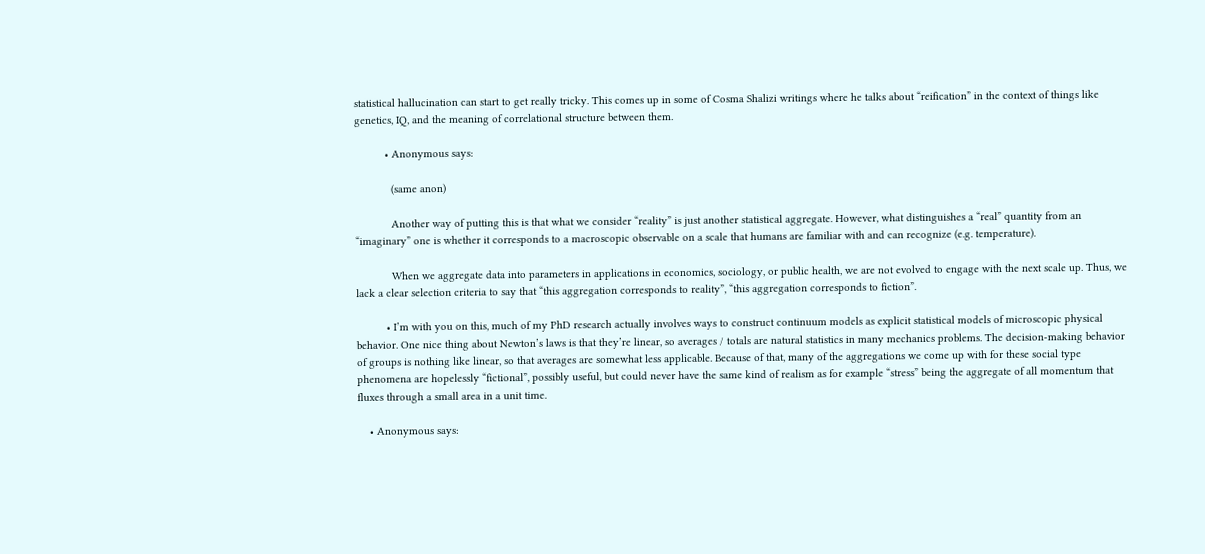statistical hallucination can start to get really tricky. This comes up in some of Cosma Shalizi writings where he talks about “reification” in the context of things like genetics, IQ, and the meaning of correlational structure between them.

          • Anonymous says:

            (same anon)

            Another way of putting this is that what we consider “reality” is just another statistical aggregate. However, what distinguishes a “real” quantity from an “imaginary” one is whether it corresponds to a macroscopic observable on a scale that humans are familiar with and can recognize (e.g. temperature).

            When we aggregate data into parameters in applications in economics, sociology, or public health, we are not evolved to engage with the next scale up. Thus, we lack a clear selection criteria to say that “this aggregation corresponds to reality”, “this aggregation corresponds to fiction”.

          • I’m with you on this, much of my PhD research actually involves ways to construct continuum models as explicit statistical models of microscopic physical behavior. One nice thing about Newton’s laws is that they’re linear, so averages / totals are natural statistics in many mechanics problems. The decision-making behavior of groups is nothing like linear, so that averages are somewhat less applicable. Because of that, many of the aggregations we come up with for these social type phenomena are hopelessly “fictional”, possibly useful, but could never have the same kind of realism as for example “stress” being the aggregate of all momentum that fluxes through a small area in a unit time.

    • Anonymous says: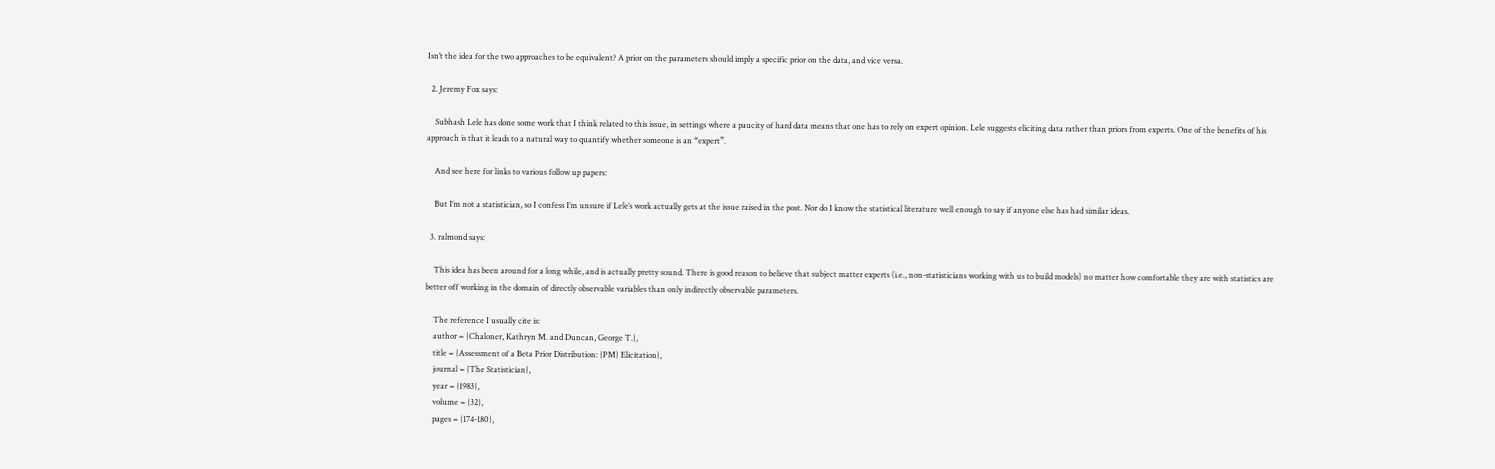Isn’t the idea for the two approaches to be equivalent? A prior on the parameters should imply a specific prior on the data, and vice versa.

  2. Jeremy Fox says:

    Subhash Lele has done some work that I think related to this issue, in settings where a paucity of hard data means that one has to rely on expert opinion. Lele suggests eliciting data rather than priors from experts. One of the benefits of his approach is that it leads to a natural way to quantify whether someone is an “expert”.

    And see here for links to various follow up papers:

    But I’m not a statistician, so I confess I’m unsure if Lele’s work actually gets at the issue raised in the post. Nor do I know the statistical literature well enough to say if anyone else has had similar ideas.

  3. ralmond says:

    This idea has been around for a long while, and is actually pretty sound. There is good reason to believe that subject matter experts (i.e., non-statisticians working with us to build models) no matter how comfortable they are with statistics are better off working in the domain of directly observable variables than only indirectly observable parameters.

    The reference I usually cite is:
    author = {Chaloner, Kathryn M. and Duncan, George T.},
    title = {Assessment of a Beta Prior Distribution: {PM} Elicitation},
    journal = {The Statistician},
    year = {1983},
    volume = {32},
    pages = {174-180},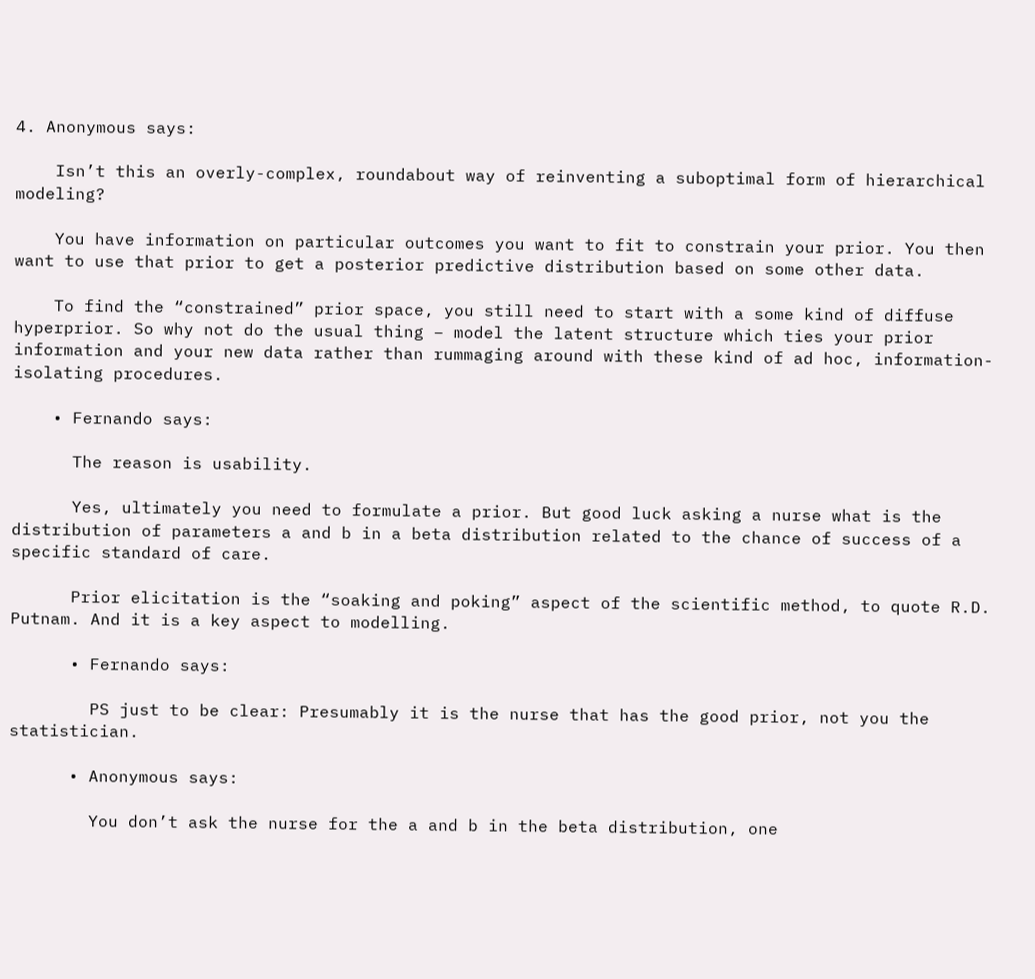4. Anonymous says:

    Isn’t this an overly-complex, roundabout way of reinventing a suboptimal form of hierarchical modeling?

    You have information on particular outcomes you want to fit to constrain your prior. You then want to use that prior to get a posterior predictive distribution based on some other data.

    To find the “constrained” prior space, you still need to start with a some kind of diffuse hyperprior. So why not do the usual thing – model the latent structure which ties your prior information and your new data rather than rummaging around with these kind of ad hoc, information-isolating procedures.

    • Fernando says:

      The reason is usability.

      Yes, ultimately you need to formulate a prior. But good luck asking a nurse what is the distribution of parameters a and b in a beta distribution related to the chance of success of a specific standard of care.

      Prior elicitation is the “soaking and poking” aspect of the scientific method, to quote R.D. Putnam. And it is a key aspect to modelling.

      • Fernando says:

        PS just to be clear: Presumably it is the nurse that has the good prior, not you the statistician.

      • Anonymous says:

        You don’t ask the nurse for the a and b in the beta distribution, one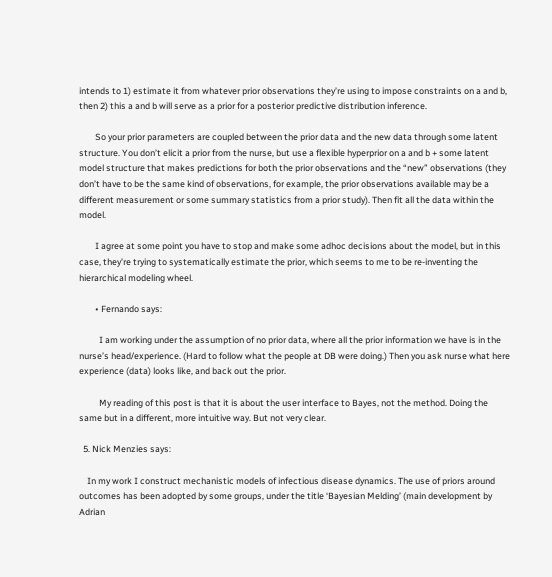intends to 1) estimate it from whatever prior observations they’re using to impose constraints on a and b, then 2) this a and b will serve as a prior for a posterior predictive distribution inference.

        So your prior parameters are coupled between the prior data and the new data through some latent structure. You don’t elicit a prior from the nurse, but use a flexible hyperprior on a and b + some latent model structure that makes predictions for both the prior observations and the “new” observations (they don’t have to be the same kind of observations, for example, the prior observations available may be a different measurement or some summary statistics from a prior study). Then fit all the data within the model.

        I agree at some point you have to stop and make some adhoc decisions about the model, but in this case, they’re trying to systematically estimate the prior, which seems to me to be re-inventing the hierarchical modeling wheel.

        • Fernando says:

          I am working under the assumption of no prior data, where all the prior information we have is in the nurse’s head/experience. (Hard to follow what the people at DB were doing.) Then you ask nurse what here experience (data) looks like, and back out the prior.

          My reading of this post is that it is about the user interface to Bayes, not the method. Doing the same but in a different, more intuitive way. But not very clear.

  5. Nick Menzies says:

    In my work I construct mechanistic models of infectious disease dynamics. The use of priors around outcomes has been adopted by some groups, under the title ‘Bayesian Melding’ (main development by Adrian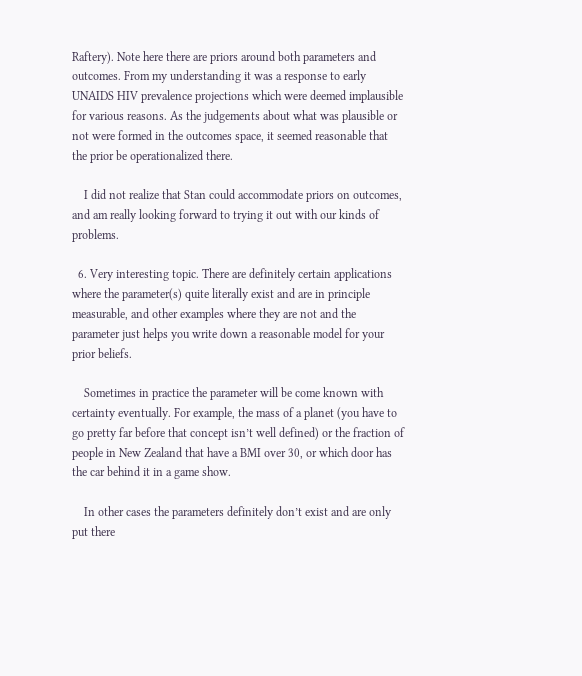Raftery). Note here there are priors around both parameters and outcomes. From my understanding it was a response to early UNAIDS HIV prevalence projections which were deemed implausible for various reasons. As the judgements about what was plausible or not were formed in the outcomes space, it seemed reasonable that the prior be operationalized there.

    I did not realize that Stan could accommodate priors on outcomes, and am really looking forward to trying it out with our kinds of problems.

  6. Very interesting topic. There are definitely certain applications where the parameter(s) quite literally exist and are in principle measurable, and other examples where they are not and the parameter just helps you write down a reasonable model for your prior beliefs.

    Sometimes in practice the parameter will be come known with certainty eventually. For example, the mass of a planet (you have to go pretty far before that concept isn’t well defined) or the fraction of people in New Zealand that have a BMI over 30, or which door has the car behind it in a game show.

    In other cases the parameters definitely don’t exist and are only put there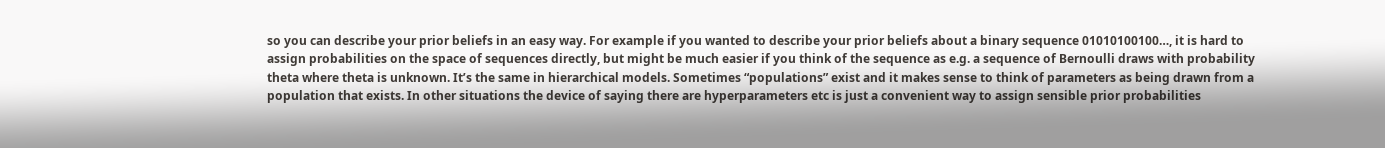so you can describe your prior beliefs in an easy way. For example if you wanted to describe your prior beliefs about a binary sequence 01010100100…, it is hard to assign probabilities on the space of sequences directly, but might be much easier if you think of the sequence as e.g. a sequence of Bernoulli draws with probability theta where theta is unknown. It’s the same in hierarchical models. Sometimes “populations” exist and it makes sense to think of parameters as being drawn from a population that exists. In other situations the device of saying there are hyperparameters etc is just a convenient way to assign sensible prior probabilities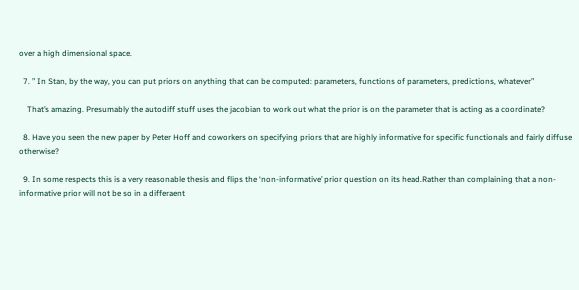over a high dimensional space.

  7. ” In Stan, by the way, you can put priors on anything that can be computed: parameters, functions of parameters, predictions, whatever”

    That’s amazing. Presumably the autodiff stuff uses the jacobian to work out what the prior is on the parameter that is acting as a coordinate?

  8. Have you seen the new paper by Peter Hoff and coworkers on specifying priors that are highly informative for specific functionals and fairly diffuse otherwise?

  9. In some respects this is a very reasonable thesis and flips the ‘non-informative’ prior question on its head.Rather than complaining that a non-informative prior will not be so in a differaent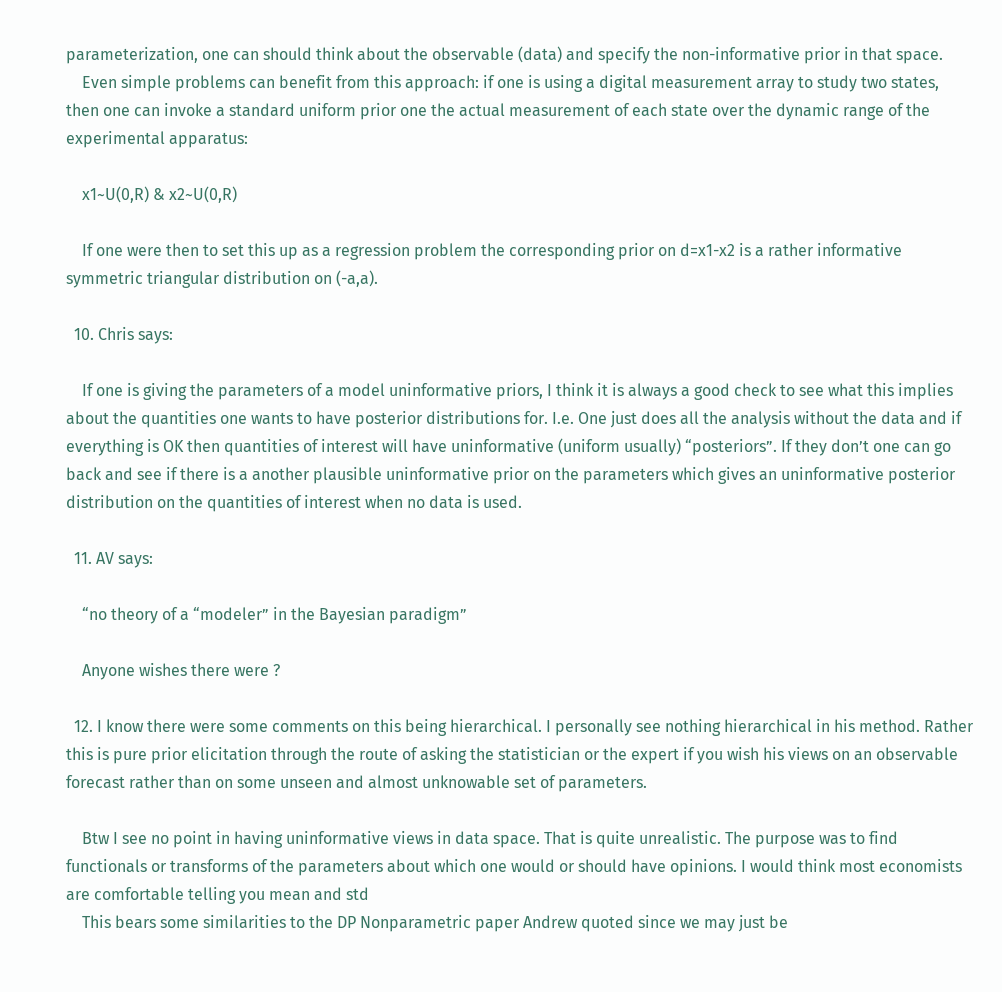parameterization, one can should think about the observable (data) and specify the non-informative prior in that space.
    Even simple problems can benefit from this approach: if one is using a digital measurement array to study two states, then one can invoke a standard uniform prior one the actual measurement of each state over the dynamic range of the experimental apparatus:

    x1~U(0,R) & x2~U(0,R)

    If one were then to set this up as a regression problem the corresponding prior on d=x1-x2 is a rather informative symmetric triangular distribution on (-a,a).

  10. Chris says:

    If one is giving the parameters of a model uninformative priors, I think it is always a good check to see what this implies about the quantities one wants to have posterior distributions for. I.e. One just does all the analysis without the data and if everything is OK then quantities of interest will have uninformative (uniform usually) “posteriors”. If they don’t one can go back and see if there is a another plausible uninformative prior on the parameters which gives an uninformative posterior distribution on the quantities of interest when no data is used.

  11. AV says:

    “no theory of a “modeler” in the Bayesian paradigm”

    Anyone wishes there were ?

  12. I know there were some comments on this being hierarchical. I personally see nothing hierarchical in his method. Rather this is pure prior elicitation through the route of asking the statistician or the expert if you wish his views on an observable forecast rather than on some unseen and almost unknowable set of parameters.

    Btw I see no point in having uninformative views in data space. That is quite unrealistic. The purpose was to find functionals or transforms of the parameters about which one would or should have opinions. I would think most economists are comfortable telling you mean and std
    This bears some similarities to the DP Nonparametric paper Andrew quoted since we may just be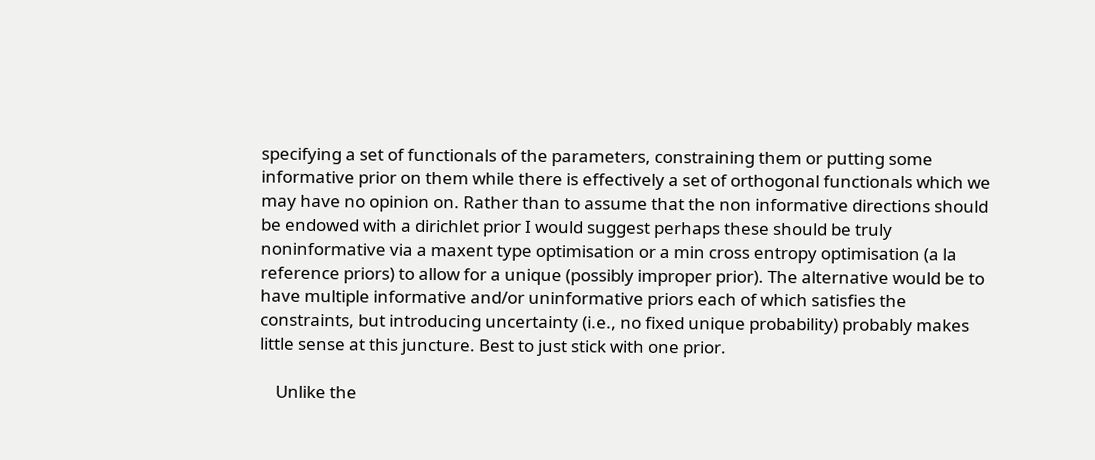specifying a set of functionals of the parameters, constraining them or putting some informative prior on them while there is effectively a set of orthogonal functionals which we may have no opinion on. Rather than to assume that the non informative directions should be endowed with a dirichlet prior I would suggest perhaps these should be truly noninformative via a maxent type optimisation or a min cross entropy optimisation (a la reference priors) to allow for a unique (possibly improper prior). The alternative would be to have multiple informative and/or uninformative priors each of which satisfies the constraints, but introducing uncertainty (i.e., no fixed unique probability) probably makes little sense at this juncture. Best to just stick with one prior.

    Unlike the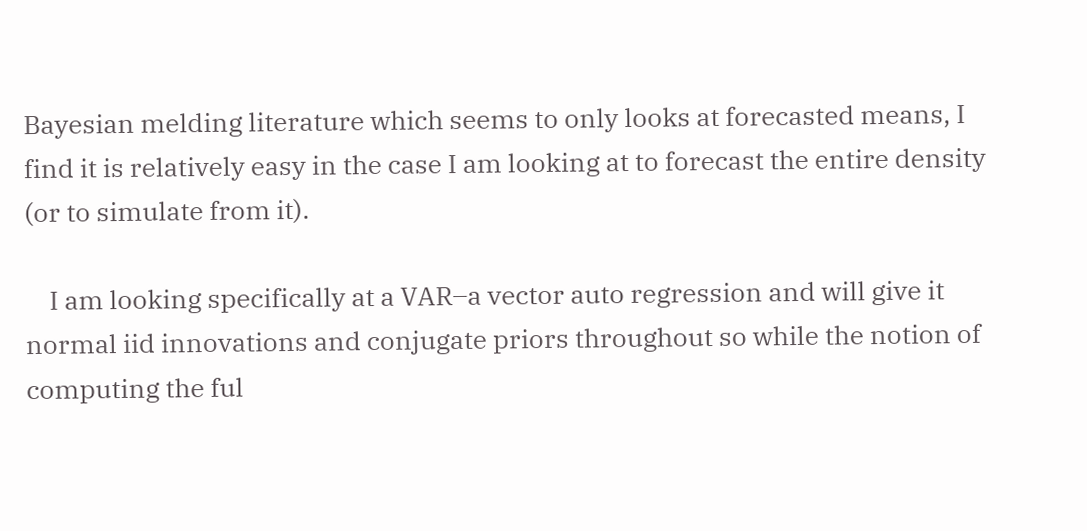Bayesian melding literature which seems to only looks at forecasted means, I find it is relatively easy in the case I am looking at to forecast the entire density (or to simulate from it).

    I am looking specifically at a VAR–a vector auto regression and will give it normal iid innovations and conjugate priors throughout so while the notion of computing the ful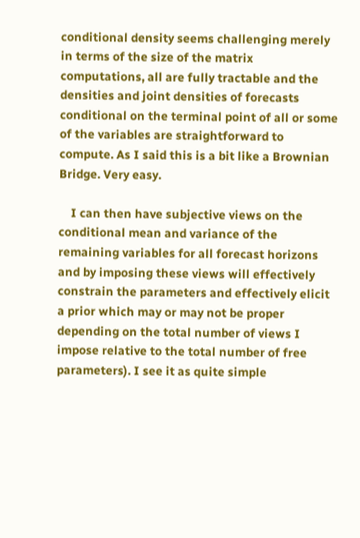conditional density seems challenging merely in terms of the size of the matrix computations, all are fully tractable and the densities and joint densities of forecasts conditional on the terminal point of all or some of the variables are straightforward to compute. As I said this is a bit like a Brownian Bridge. Very easy.

    I can then have subjective views on the conditional mean and variance of the remaining variables for all forecast horizons and by imposing these views will effectively constrain the parameters and effectively elicit a prior which may or may not be proper depending on the total number of views I impose relative to the total number of free parameters). I see it as quite simple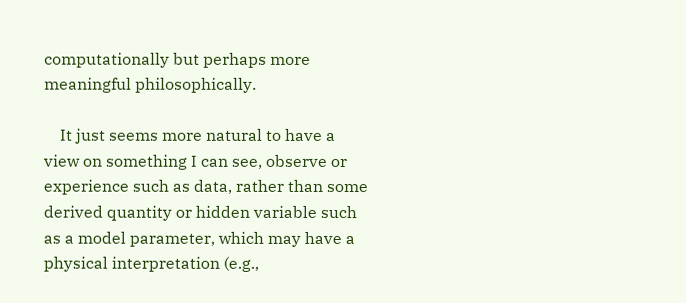computationally but perhaps more meaningful philosophically.

    It just seems more natural to have a view on something I can see, observe or experience such as data, rather than some derived quantity or hidden variable such as a model parameter, which may have a physical interpretation (e.g.,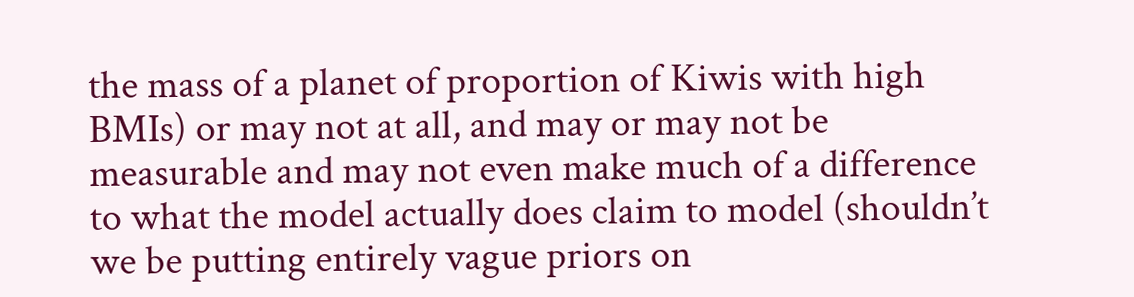the mass of a planet of proportion of Kiwis with high BMIs) or may not at all, and may or may not be measurable and may not even make much of a difference to what the model actually does claim to model (shouldn’t we be putting entirely vague priors on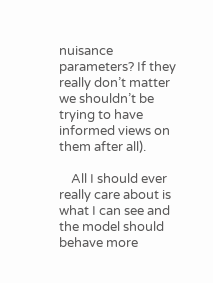nuisance parameters? If they really don’t matter we shouldn’t be trying to have informed views on them after all).

    All I should ever really care about is what I can see and the model should behave more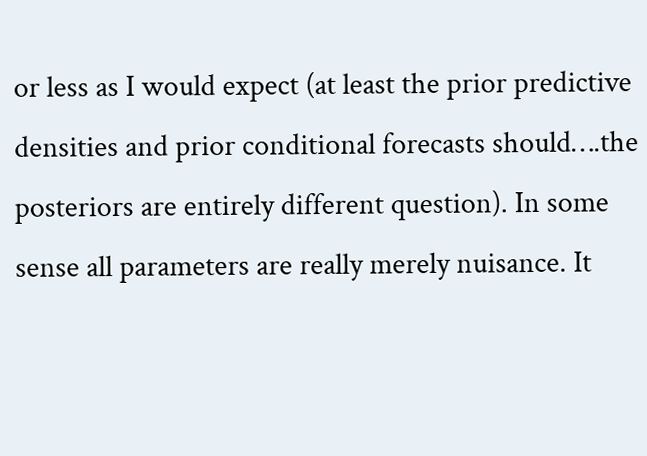or less as I would expect (at least the prior predictive densities and prior conditional forecasts should….the posteriors are entirely different question). In some sense all parameters are really merely nuisance. It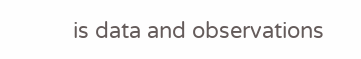is data and observations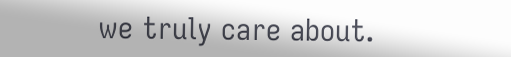we truly care about.